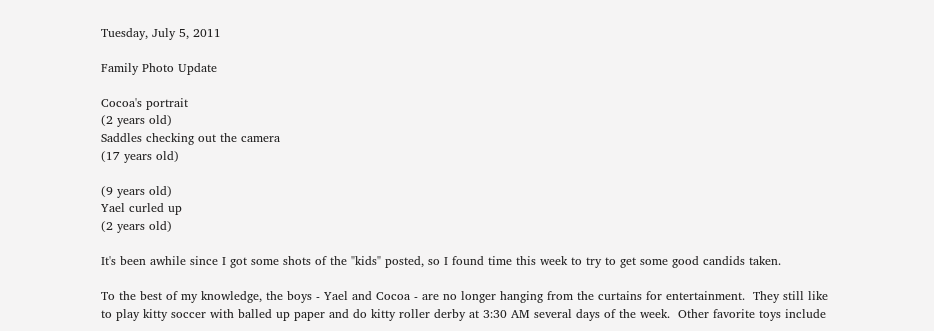Tuesday, July 5, 2011

Family Photo Update

Cocoa's portrait
(2 years old)
Saddles checking out the camera
(17 years old)

(9 years old)
Yael curled up
(2 years old)

It's been awhile since I got some shots of the "kids" posted, so I found time this week to try to get some good candids taken.

To the best of my knowledge, the boys - Yael and Cocoa - are no longer hanging from the curtains for entertainment.  They still like to play kitty soccer with balled up paper and do kitty roller derby at 3:30 AM several days of the week.  Other favorite toys include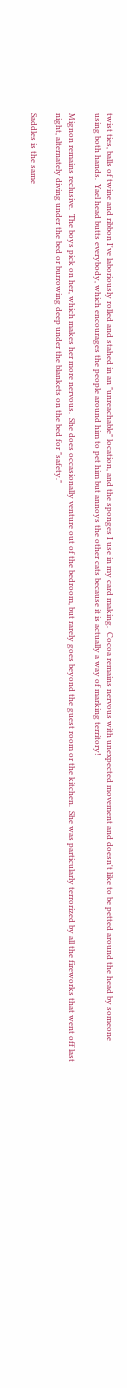twist ties, balls of twine and ribbon I've laboriously rolled and stahed in an "unreachable" location, and the sponges I use in my card making.  Cocoa remains nervous with unexpected movement and doesn't like to be petted around the head by someone using both hands.  Yael head butts everybody, which encourages the people around him to pet him but annoys the other cats because it is actually a way of marking territory!

Mignon remains reclusive.  The boys pick on her, which makes her more nervous.  She does occasionally venture out of the bedroom, but rarely goes beyond the guest room or the kitchen.  She was particularly terrorized by all the fireworks that went off last night, alternately diving under the bed or burrowing deep under the blankets on the bed for "safety."

Saddles is the same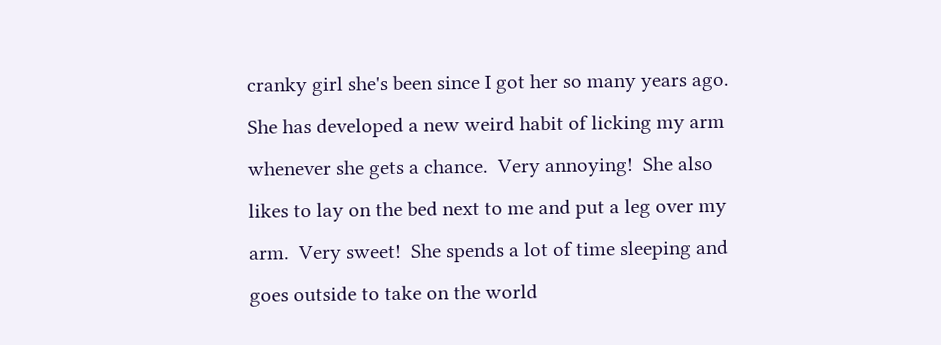cranky girl she's been since I got her so many years ago.  She has developed a new weird habit of licking my arm whenever she gets a chance.  Very annoying!  She also likes to lay on the bed next to me and put a leg over my arm.  Very sweet!  She spends a lot of time sleeping and goes outside to take on the world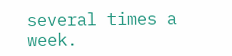several times a week.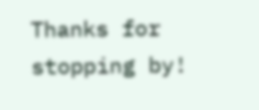Thanks for stopping by!